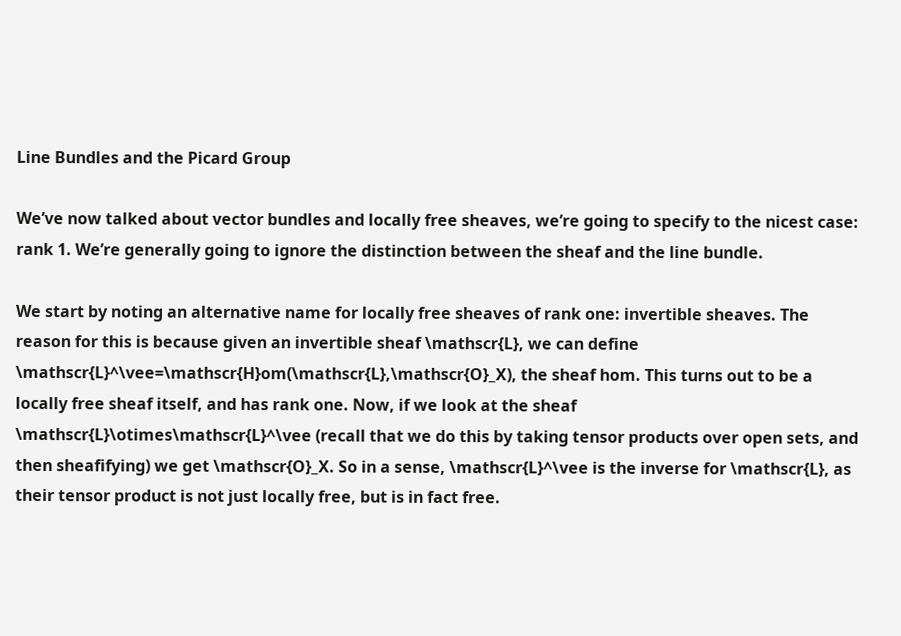Line Bundles and the Picard Group

We’ve now talked about vector bundles and locally free sheaves, we’re going to specify to the nicest case: rank 1. We’re generally going to ignore the distinction between the sheaf and the line bundle.

We start by noting an alternative name for locally free sheaves of rank one: invertible sheaves. The reason for this is because given an invertible sheaf \mathscr{L}, we can define \mathscr{L}^\vee=\mathscr{H}om(\mathscr{L},\mathscr{O}_X), the sheaf hom. This turns out to be a locally free sheaf itself, and has rank one. Now, if we look at the sheaf \mathscr{L}\otimes\mathscr{L}^\vee (recall that we do this by taking tensor products over open sets, and then sheafifying) we get \mathscr{O}_X. So in a sense, \mathscr{L}^\vee is the inverse for \mathscr{L}, as their tensor product is not just locally free, but is in fact free.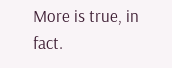More is true, in fact.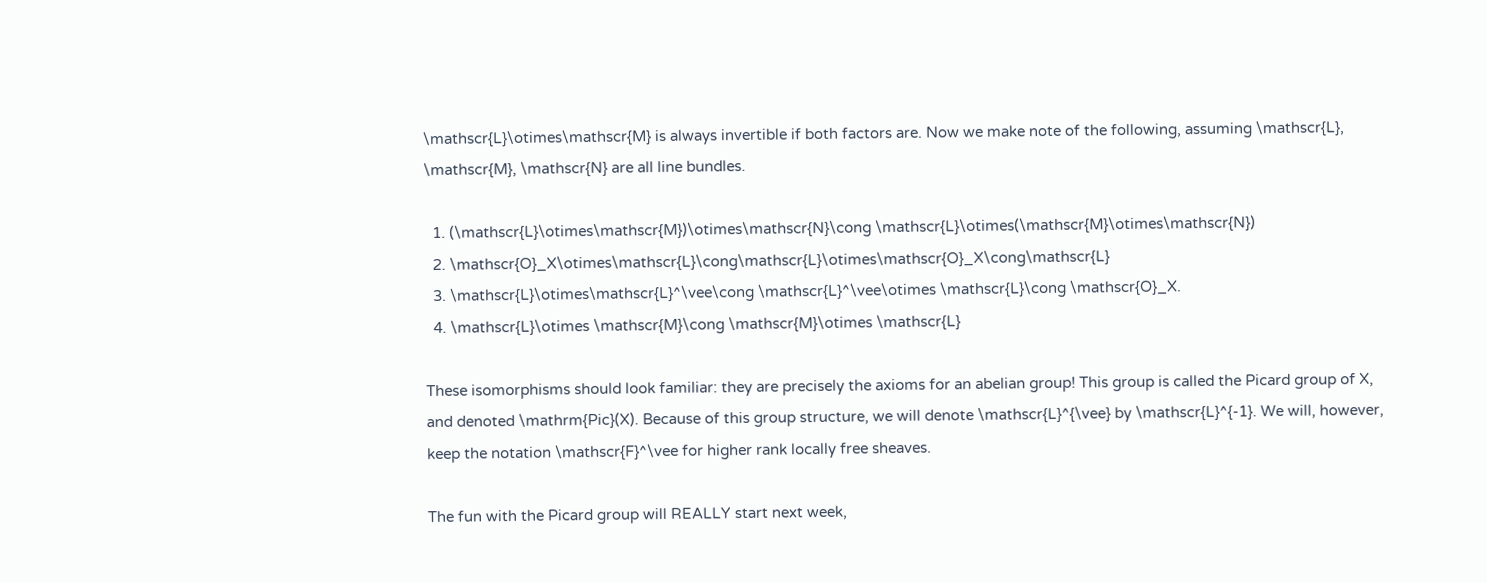\mathscr{L}\otimes\mathscr{M} is always invertible if both factors are. Now we make note of the following, assuming \mathscr{L}, \mathscr{M}, \mathscr{N} are all line bundles.

  1. (\mathscr{L}\otimes\mathscr{M})\otimes\mathscr{N}\cong \mathscr{L}\otimes(\mathscr{M}\otimes\mathscr{N})
  2. \mathscr{O}_X\otimes\mathscr{L}\cong\mathscr{L}\otimes\mathscr{O}_X\cong\mathscr{L}
  3. \mathscr{L}\otimes\mathscr{L}^\vee\cong \mathscr{L}^\vee\otimes \mathscr{L}\cong \mathscr{O}_X.
  4. \mathscr{L}\otimes \mathscr{M}\cong \mathscr{M}\otimes \mathscr{L}

These isomorphisms should look familiar: they are precisely the axioms for an abelian group! This group is called the Picard group of X, and denoted \mathrm{Pic}(X). Because of this group structure, we will denote \mathscr{L}^{\vee} by \mathscr{L}^{-1}. We will, however, keep the notation \mathscr{F}^\vee for higher rank locally free sheaves.

The fun with the Picard group will REALLY start next week,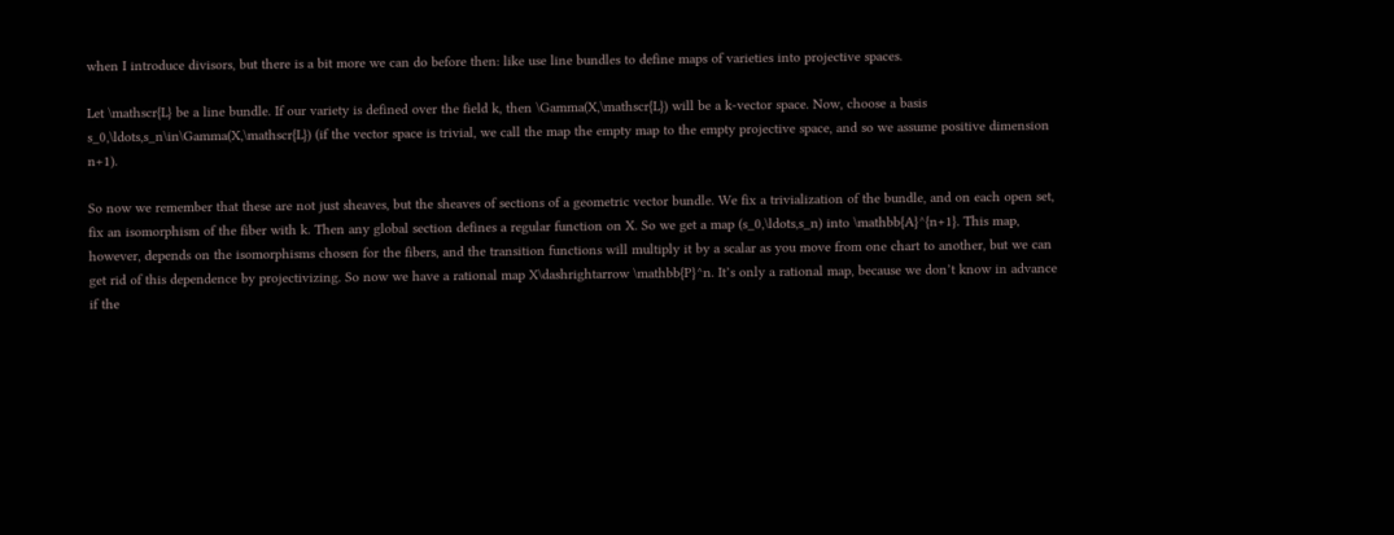when I introduce divisors, but there is a bit more we can do before then: like use line bundles to define maps of varieties into projective spaces.

Let \mathscr{L} be a line bundle. If our variety is defined over the field k, then \Gamma(X,\mathscr{L}) will be a k-vector space. Now, choose a basis s_0,\ldots,s_n\in\Gamma(X,\mathscr{L}) (if the vector space is trivial, we call the map the empty map to the empty projective space, and so we assume positive dimension n+1).

So now we remember that these are not just sheaves, but the sheaves of sections of a geometric vector bundle. We fix a trivialization of the bundle, and on each open set, fix an isomorphism of the fiber with k. Then any global section defines a regular function on X. So we get a map (s_0,\ldots,s_n) into \mathbb{A}^{n+1}. This map, however, depends on the isomorphisms chosen for the fibers, and the transition functions will multiply it by a scalar as you move from one chart to another, but we can get rid of this dependence by projectivizing. So now we have a rational map X\dashrightarrow \mathbb{P}^n. It’s only a rational map, because we don’t know in advance if the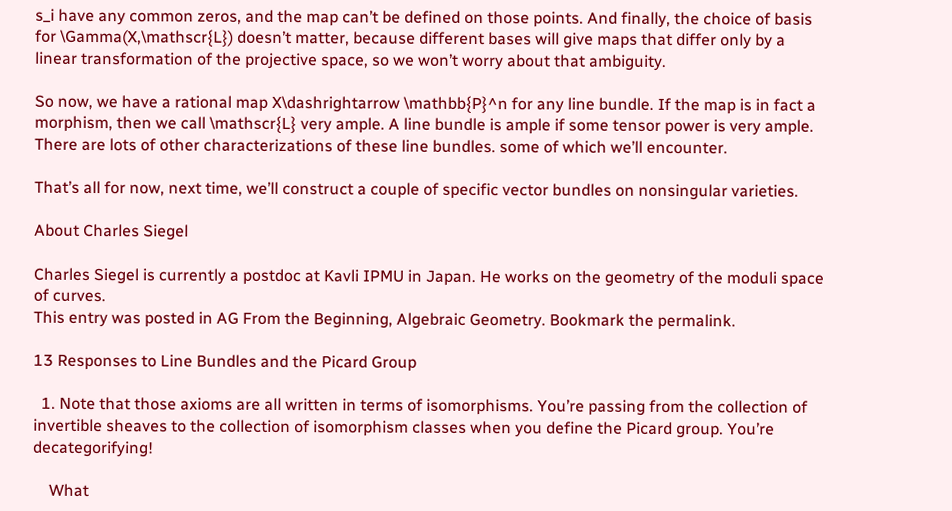s_i have any common zeros, and the map can’t be defined on those points. And finally, the choice of basis for \Gamma(X,\mathscr{L}) doesn’t matter, because different bases will give maps that differ only by a linear transformation of the projective space, so we won’t worry about that ambiguity.

So now, we have a rational map X\dashrightarrow \mathbb{P}^n for any line bundle. If the map is in fact a morphism, then we call \mathscr{L} very ample. A line bundle is ample if some tensor power is very ample. There are lots of other characterizations of these line bundles. some of which we’ll encounter.

That’s all for now, next time, we’ll construct a couple of specific vector bundles on nonsingular varieties.

About Charles Siegel

Charles Siegel is currently a postdoc at Kavli IPMU in Japan. He works on the geometry of the moduli space of curves.
This entry was posted in AG From the Beginning, Algebraic Geometry. Bookmark the permalink.

13 Responses to Line Bundles and the Picard Group

  1. Note that those axioms are all written in terms of isomorphisms. You’re passing from the collection of invertible sheaves to the collection of isomorphism classes when you define the Picard group. You’re decategorifying!

    What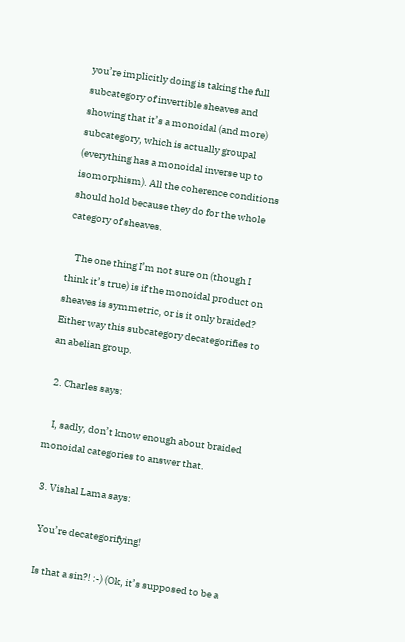you’re implicitly doing is taking the full subcategory of invertible sheaves and showing that it’s a monoidal (and more) subcategory, which is actually groupal (everything has a monoidal inverse up to isomorphism). All the coherence conditions should hold because they do for the whole category of sheaves.

    The one thing I’m not sure on (though I think it’s true) is if the monoidal product on sheaves is symmetric, or is it only braided? Either way this subcategory decategorifies to an abelian group.

  2. Charles says:

    I, sadly, don’t know enough about braided monoidal categories to answer that.

  3. Vishal Lama says:

    You’re decategorifying!

    Is that a sin?! :-) (Ok, it’s supposed to be a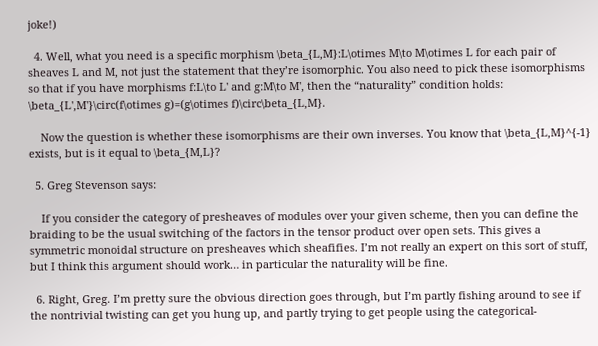joke!)

  4. Well, what you need is a specific morphism \beta_{L,M}:L\otimes M\to M\otimes L for each pair of sheaves L and M, not just the statement that they’re isomorphic. You also need to pick these isomorphisms so that if you have morphisms f:L\to L' and g:M\to M', then the “naturality” condition holds: \beta_{L',M'}\circ(f\otimes g)=(g\otimes f)\circ\beta_{L,M}.

    Now the question is whether these isomorphisms are their own inverses. You know that \beta_{L,M}^{-1} exists, but is it equal to \beta_{M,L}?

  5. Greg Stevenson says:

    If you consider the category of presheaves of modules over your given scheme, then you can define the braiding to be the usual switching of the factors in the tensor product over open sets. This gives a symmetric monoidal structure on presheaves which sheafifies. I’m not really an expert on this sort of stuff, but I think this argument should work… in particular the naturality will be fine.

  6. Right, Greg. I’m pretty sure the obvious direction goes through, but I’m partly fishing around to see if the nontrivial twisting can get you hung up, and partly trying to get people using the categorical-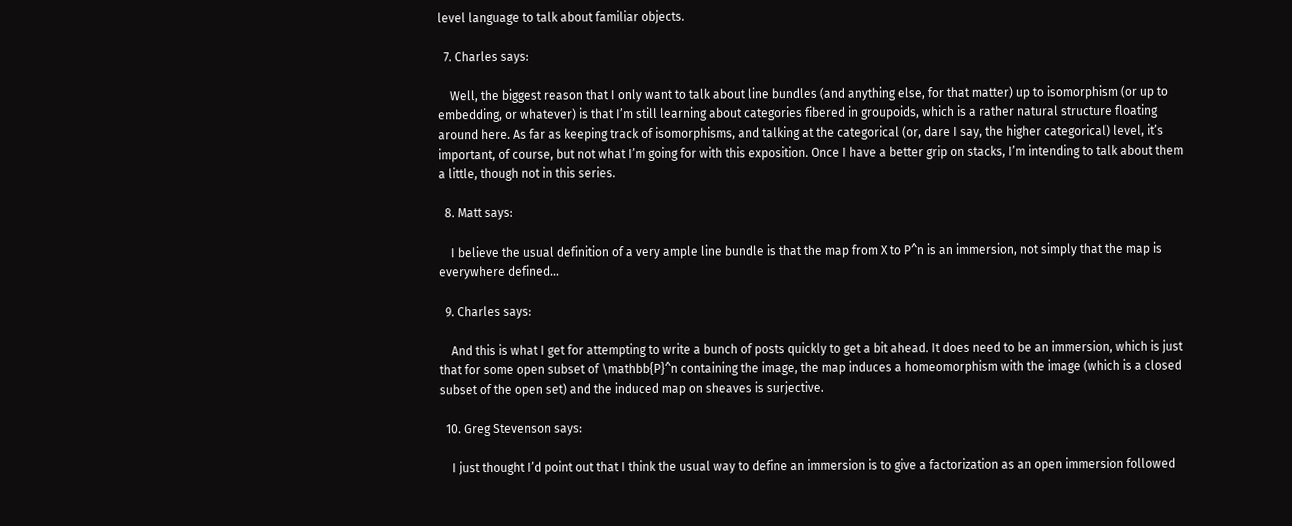level language to talk about familiar objects.

  7. Charles says:

    Well, the biggest reason that I only want to talk about line bundles (and anything else, for that matter) up to isomorphism (or up to embedding, or whatever) is that I’m still learning about categories fibered in groupoids, which is a rather natural structure floating around here. As far as keeping track of isomorphisms, and talking at the categorical (or, dare I say, the higher categorical) level, it’s important, of course, but not what I’m going for with this exposition. Once I have a better grip on stacks, I’m intending to talk about them a little, though not in this series.

  8. Matt says:

    I believe the usual definition of a very ample line bundle is that the map from X to P^n is an immersion, not simply that the map is everywhere defined…

  9. Charles says:

    And this is what I get for attempting to write a bunch of posts quickly to get a bit ahead. It does need to be an immersion, which is just that for some open subset of \mathbb{P}^n containing the image, the map induces a homeomorphism with the image (which is a closed subset of the open set) and the induced map on sheaves is surjective.

  10. Greg Stevenson says:

    I just thought I’d point out that I think the usual way to define an immersion is to give a factorization as an open immersion followed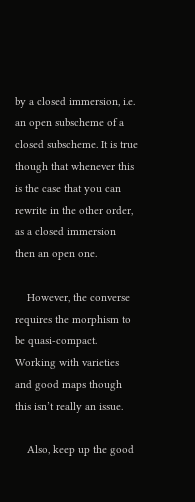by a closed immersion, i.e. an open subscheme of a closed subscheme. It is true though that whenever this is the case that you can rewrite in the other order, as a closed immersion then an open one.

    However, the converse requires the morphism to be quasi-compact. Working with varieties and good maps though this isn’t really an issue.

    Also, keep up the good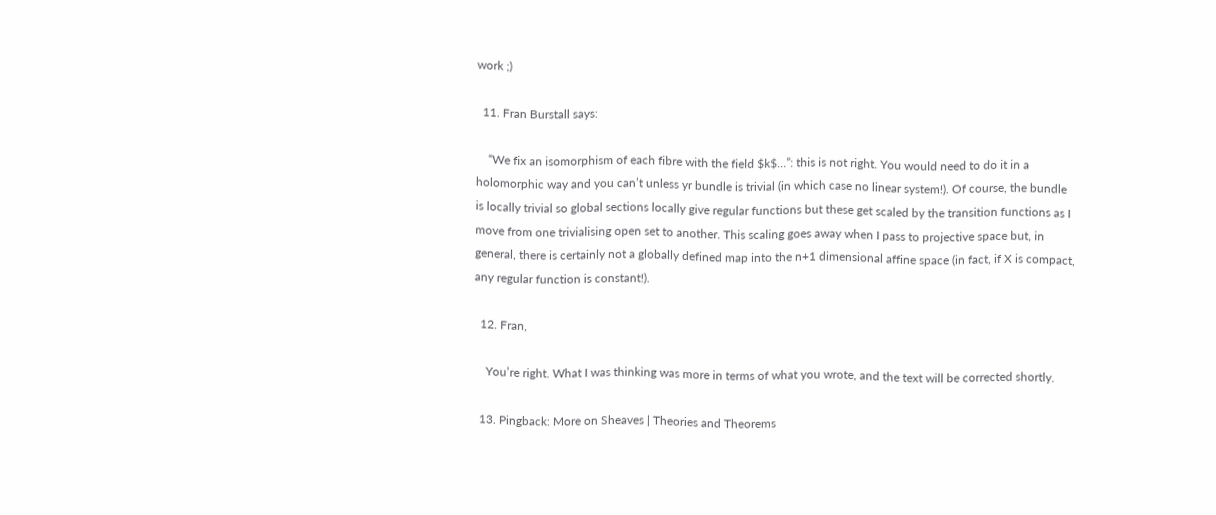work ;)

  11. Fran Burstall says:

    “We fix an isomorphism of each fibre with the field $k$…”: this is not right. You would need to do it in a holomorphic way and you can’t unless yr bundle is trivial (in which case no linear system!). Of course, the bundle is locally trivial so global sections locally give regular functions but these get scaled by the transition functions as I move from one trivialising open set to another. This scaling goes away when I pass to projective space but, in general, there is certainly not a globally defined map into the n+1 dimensional affine space (in fact, if X is compact, any regular function is constant!).

  12. Fran,

    You’re right. What I was thinking was more in terms of what you wrote, and the text will be corrected shortly.

  13. Pingback: More on Sheaves | Theories and Theorems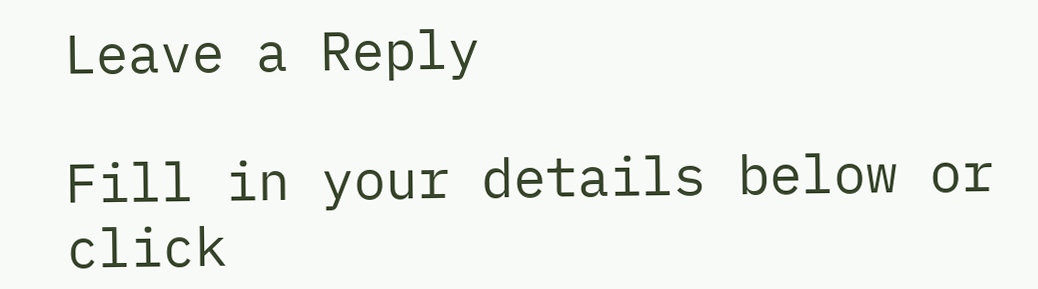Leave a Reply

Fill in your details below or click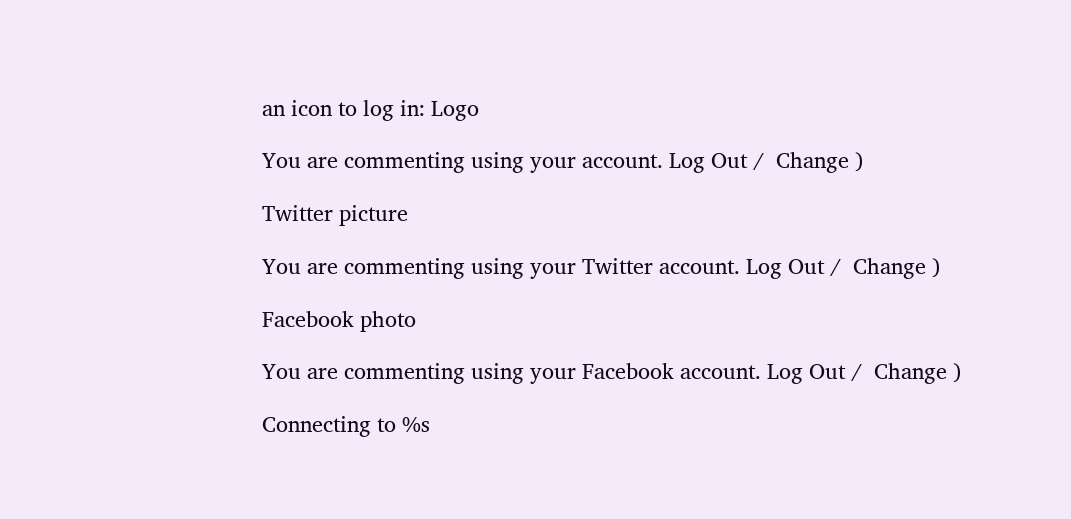an icon to log in: Logo

You are commenting using your account. Log Out /  Change )

Twitter picture

You are commenting using your Twitter account. Log Out /  Change )

Facebook photo

You are commenting using your Facebook account. Log Out /  Change )

Connecting to %s